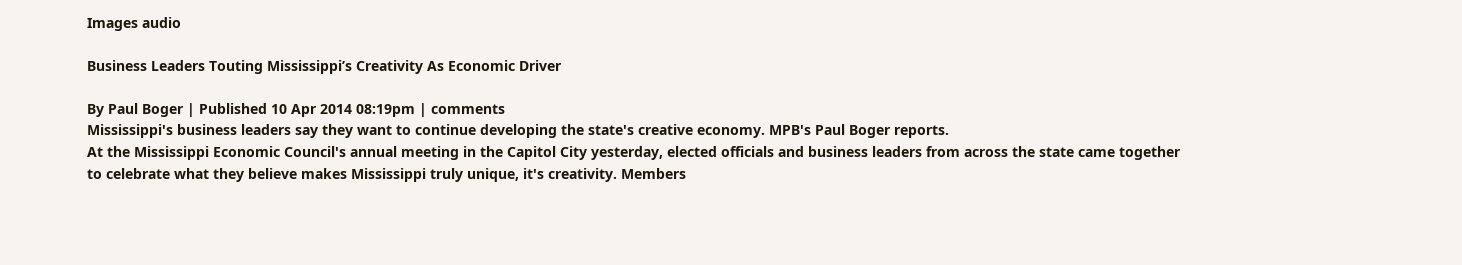Images audio

Business Leaders Touting Mississippi’s Creativity As Economic Driver

By Paul Boger | Published 10 Apr 2014 08:19pm | comments
Mississippi's business leaders say they want to continue developing the state's creative economy. MPB's Paul Boger reports.
At the Mississippi Economic Council's annual meeting in the Capitol City yesterday, elected officials and business leaders from across the state came together to celebrate what they believe makes Mississippi truly unique, it's creativity. Members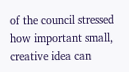of the council stressed how important small, creative idea can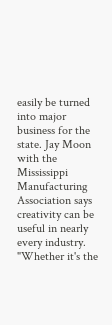easily be turned into major business for the state. Jay Moon with the Mississippi Manufacturing Association says creativity can be useful in nearly every industry.
"Whether it's the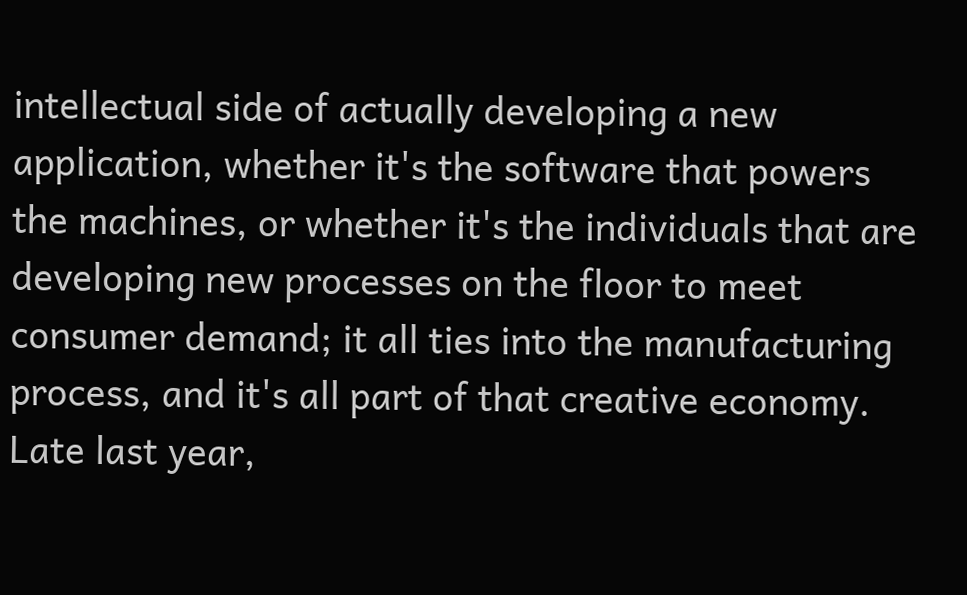intellectual side of actually developing a new application, whether it's the software that powers the machines, or whether it's the individuals that are developing new processes on the floor to meet consumer demand; it all ties into the manufacturing process, and it's all part of that creative economy.
Late last year,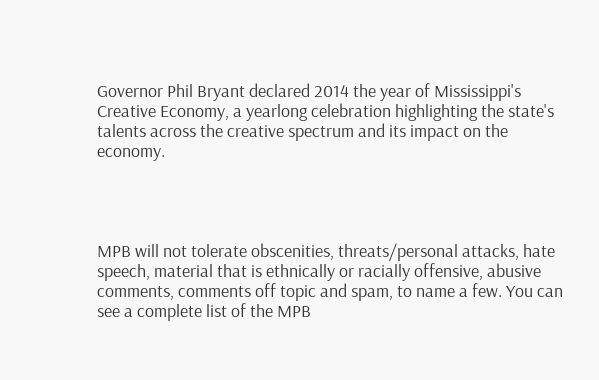Governor Phil Bryant declared 2014 the year of Mississippi's Creative Economy, a yearlong celebration highlighting the state's talents across the creative spectrum and its impact on the economy.




MPB will not tolerate obscenities, threats/personal attacks, hate speech, material that is ethnically or racially offensive, abusive comments, comments off topic and spam, to name a few. You can see a complete list of the MPB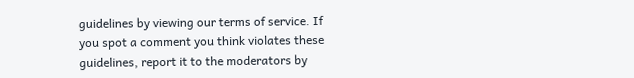guidelines by viewing our terms of service. If you spot a comment you think violates these guidelines, report it to the moderators by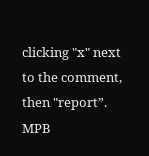clicking "x" next to the comment, then "report”. MPB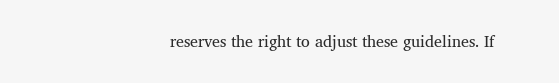reserves the right to adjust these guidelines. If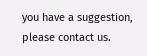you have a suggestion, please contact us.